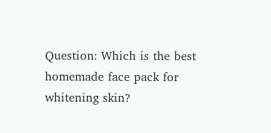Question: Which is the best homemade face pack for whitening skin?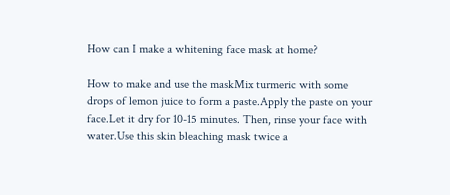How can I make a whitening face mask at home?

How to make and use the maskMix turmeric with some drops of lemon juice to form a paste.Apply the paste on your face.Let it dry for 10-15 minutes. Then, rinse your face with water.Use this skin bleaching mask twice a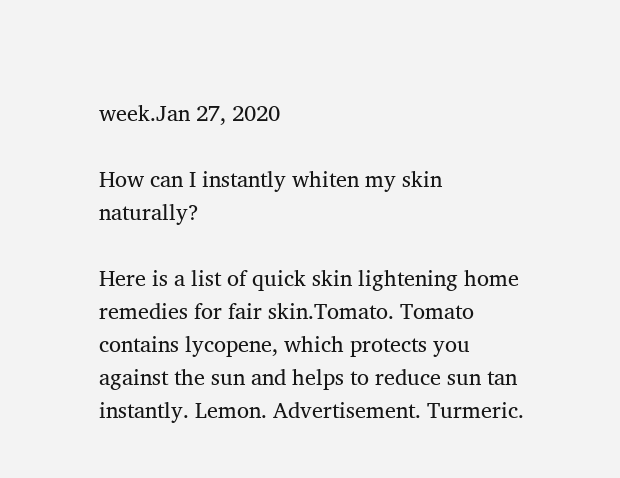week.Jan 27, 2020

How can I instantly whiten my skin naturally?

Here is a list of quick skin lightening home remedies for fair skin.Tomato. Tomato contains lycopene, which protects you against the sun and helps to reduce sun tan instantly. Lemon. Advertisement. Turmeric.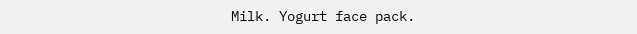Milk. Yogurt face pack.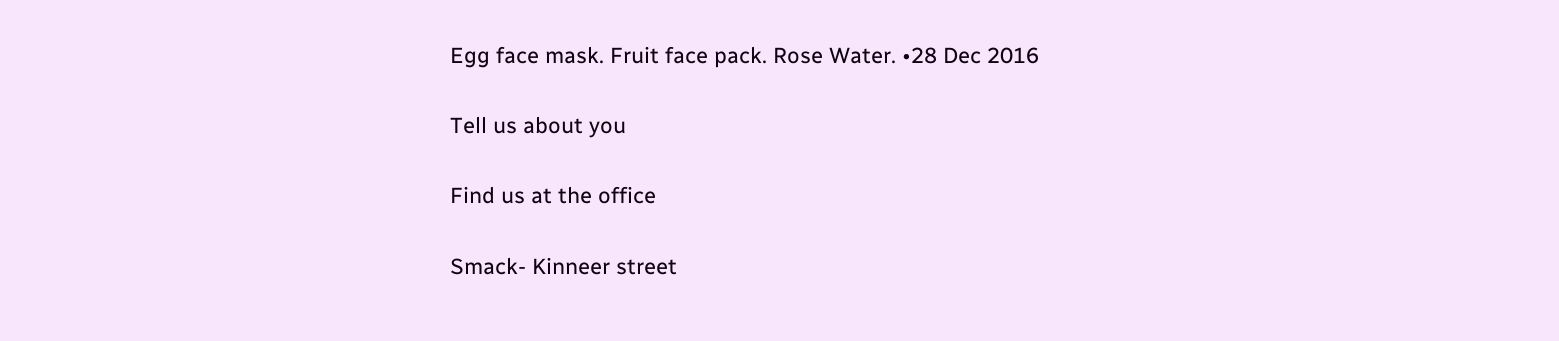Egg face mask. Fruit face pack. Rose Water. •28 Dec 2016

Tell us about you

Find us at the office

Smack- Kinneer street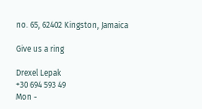no. 65, 62402 Kingston, Jamaica

Give us a ring

Drexel Lepak
+30 694 593 49
Mon -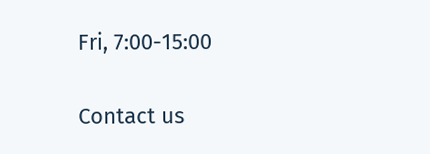Fri, 7:00-15:00

Contact us